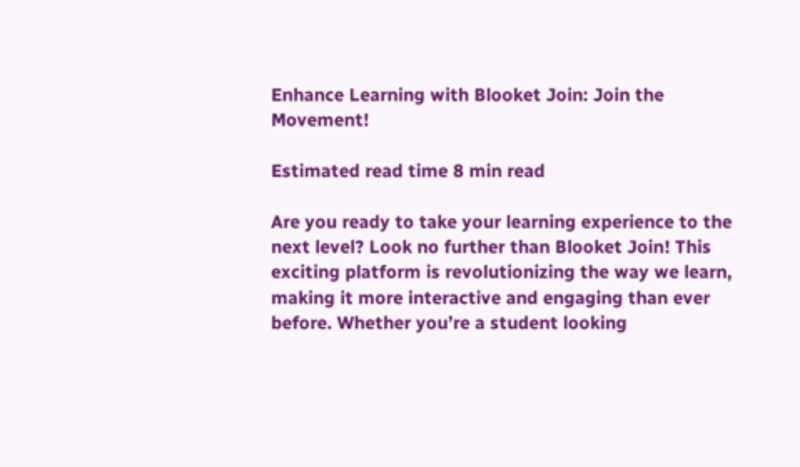Enhance Learning with Blooket Join: Join the Movement!

Estimated read time 8 min read

Are you ready to take your learning experience to the next level? Look no further than Blooket Join! This exciting platform is revolutionizing the way we learn, making it more interactive and engaging than ever before. Whether you’re a student looking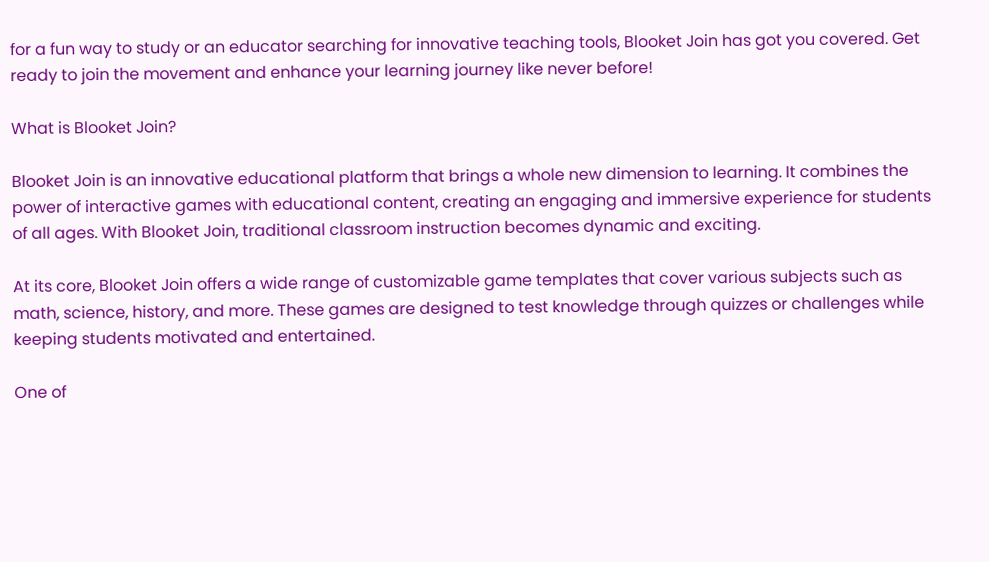for a fun way to study or an educator searching for innovative teaching tools, Blooket Join has got you covered. Get ready to join the movement and enhance your learning journey like never before!

What is Blooket Join?

Blooket Join is an innovative educational platform that brings a whole new dimension to learning. It combines the power of interactive games with educational content, creating an engaging and immersive experience for students of all ages. With Blooket Join, traditional classroom instruction becomes dynamic and exciting.

At its core, Blooket Join offers a wide range of customizable game templates that cover various subjects such as math, science, history, and more. These games are designed to test knowledge through quizzes or challenges while keeping students motivated and entertained.

One of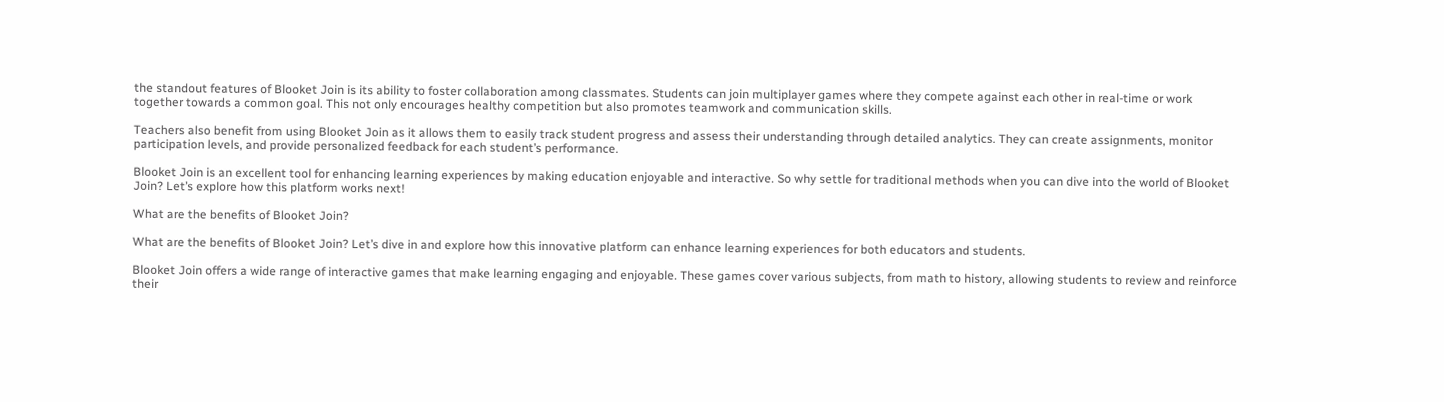the standout features of Blooket Join is its ability to foster collaboration among classmates. Students can join multiplayer games where they compete against each other in real-time or work together towards a common goal. This not only encourages healthy competition but also promotes teamwork and communication skills.

Teachers also benefit from using Blooket Join as it allows them to easily track student progress and assess their understanding through detailed analytics. They can create assignments, monitor participation levels, and provide personalized feedback for each student’s performance.

Blooket Join is an excellent tool for enhancing learning experiences by making education enjoyable and interactive. So why settle for traditional methods when you can dive into the world of Blooket Join? Let’s explore how this platform works next!

What are the benefits of Blooket Join?

What are the benefits of Blooket Join? Let’s dive in and explore how this innovative platform can enhance learning experiences for both educators and students.

Blooket Join offers a wide range of interactive games that make learning engaging and enjoyable. These games cover various subjects, from math to history, allowing students to review and reinforce their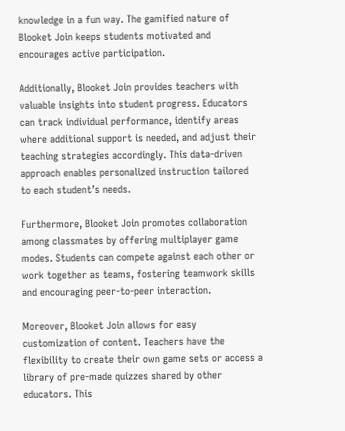knowledge in a fun way. The gamified nature of Blooket Join keeps students motivated and encourages active participation.

Additionally, Blooket Join provides teachers with valuable insights into student progress. Educators can track individual performance, identify areas where additional support is needed, and adjust their teaching strategies accordingly. This data-driven approach enables personalized instruction tailored to each student’s needs.

Furthermore, Blooket Join promotes collaboration among classmates by offering multiplayer game modes. Students can compete against each other or work together as teams, fostering teamwork skills and encouraging peer-to-peer interaction.

Moreover, Blooket Join allows for easy customization of content. Teachers have the flexibility to create their own game sets or access a library of pre-made quizzes shared by other educators. This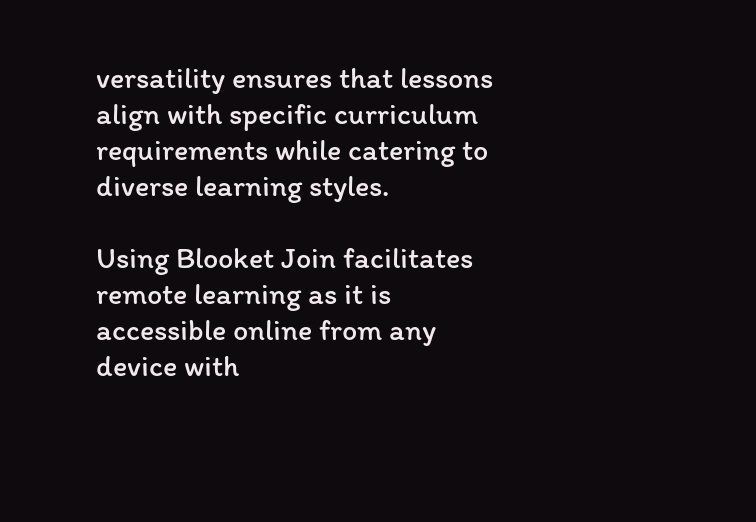versatility ensures that lessons align with specific curriculum requirements while catering to diverse learning styles.

Using Blooket Join facilitates remote learning as it is accessible online from any device with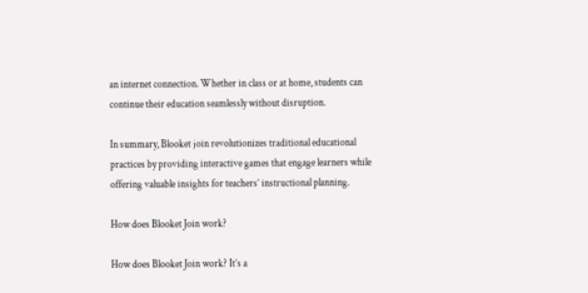an internet connection. Whether in class or at home, students can continue their education seamlessly without disruption.

In summary, Blooket join revolutionizes traditional educational practices by providing interactive games that engage learners while offering valuable insights for teachers’ instructional planning.

How does Blooket Join work?

How does Blooket Join work? It’s a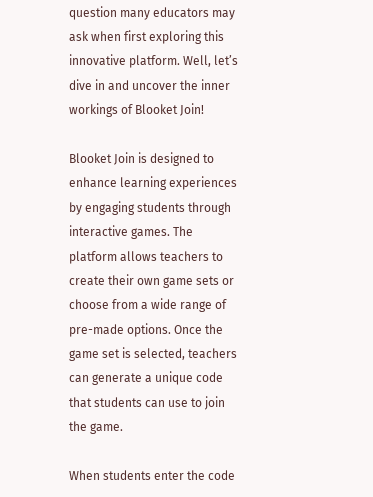question many educators may ask when first exploring this innovative platform. Well, let’s dive in and uncover the inner workings of Blooket Join!

Blooket Join is designed to enhance learning experiences by engaging students through interactive games. The platform allows teachers to create their own game sets or choose from a wide range of pre-made options. Once the game set is selected, teachers can generate a unique code that students can use to join the game.

When students enter the code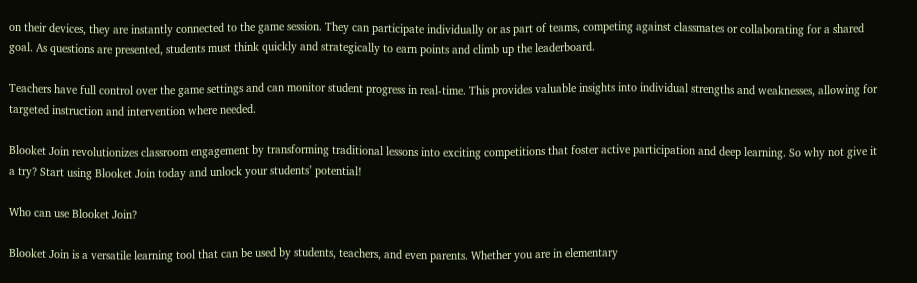on their devices, they are instantly connected to the game session. They can participate individually or as part of teams, competing against classmates or collaborating for a shared goal. As questions are presented, students must think quickly and strategically to earn points and climb up the leaderboard.

Teachers have full control over the game settings and can monitor student progress in real-time. This provides valuable insights into individual strengths and weaknesses, allowing for targeted instruction and intervention where needed.

Blooket Join revolutionizes classroom engagement by transforming traditional lessons into exciting competitions that foster active participation and deep learning. So why not give it a try? Start using Blooket Join today and unlock your students’ potential!

Who can use Blooket Join?

Blooket Join is a versatile learning tool that can be used by students, teachers, and even parents. Whether you are in elementary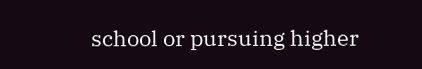school or pursuing higher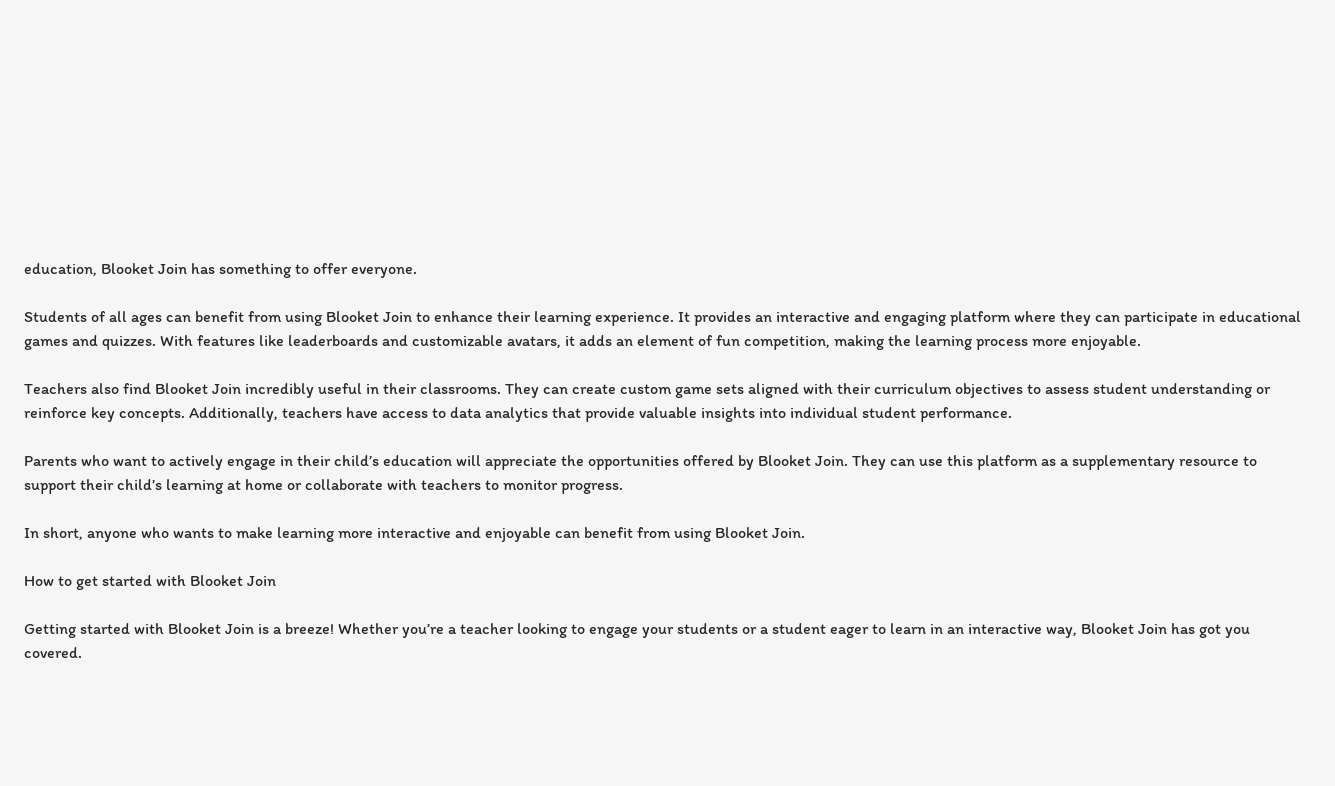education, Blooket Join has something to offer everyone.

Students of all ages can benefit from using Blooket Join to enhance their learning experience. It provides an interactive and engaging platform where they can participate in educational games and quizzes. With features like leaderboards and customizable avatars, it adds an element of fun competition, making the learning process more enjoyable.

Teachers also find Blooket Join incredibly useful in their classrooms. They can create custom game sets aligned with their curriculum objectives to assess student understanding or reinforce key concepts. Additionally, teachers have access to data analytics that provide valuable insights into individual student performance.

Parents who want to actively engage in their child’s education will appreciate the opportunities offered by Blooket Join. They can use this platform as a supplementary resource to support their child’s learning at home or collaborate with teachers to monitor progress.

In short, anyone who wants to make learning more interactive and enjoyable can benefit from using Blooket Join.

How to get started with Blooket Join

Getting started with Blooket Join is a breeze! Whether you’re a teacher looking to engage your students or a student eager to learn in an interactive way, Blooket Join has got you covered.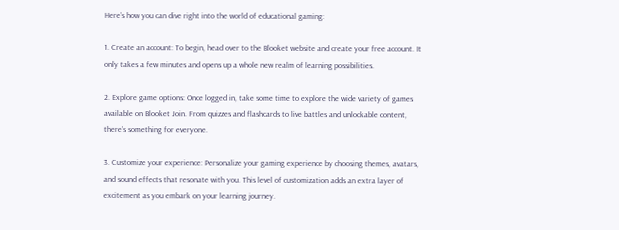Here’s how you can dive right into the world of educational gaming:

1. Create an account: To begin, head over to the Blooket website and create your free account. It only takes a few minutes and opens up a whole new realm of learning possibilities.

2. Explore game options: Once logged in, take some time to explore the wide variety of games available on Blooket Join. From quizzes and flashcards to live battles and unlockable content, there’s something for everyone.

3. Customize your experience: Personalize your gaming experience by choosing themes, avatars, and sound effects that resonate with you. This level of customization adds an extra layer of excitement as you embark on your learning journey.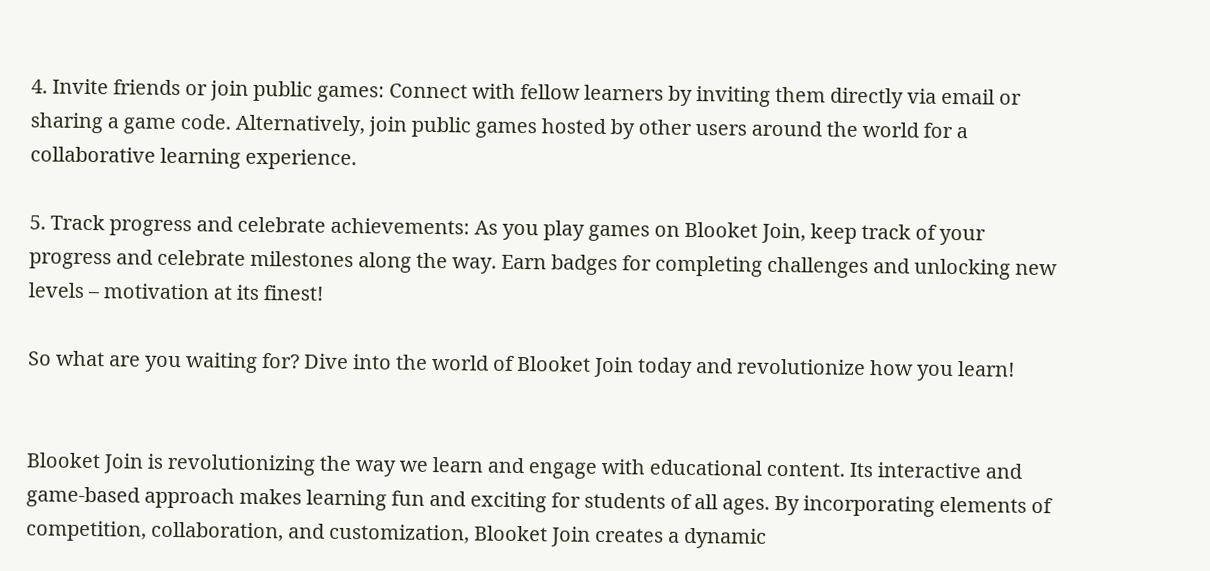4. Invite friends or join public games: Connect with fellow learners by inviting them directly via email or sharing a game code. Alternatively, join public games hosted by other users around the world for a collaborative learning experience.

5. Track progress and celebrate achievements: As you play games on Blooket Join, keep track of your progress and celebrate milestones along the way. Earn badges for completing challenges and unlocking new levels – motivation at its finest!

So what are you waiting for? Dive into the world of Blooket Join today and revolutionize how you learn!


Blooket Join is revolutionizing the way we learn and engage with educational content. Its interactive and game-based approach makes learning fun and exciting for students of all ages. By incorporating elements of competition, collaboration, and customization, Blooket Join creates a dynamic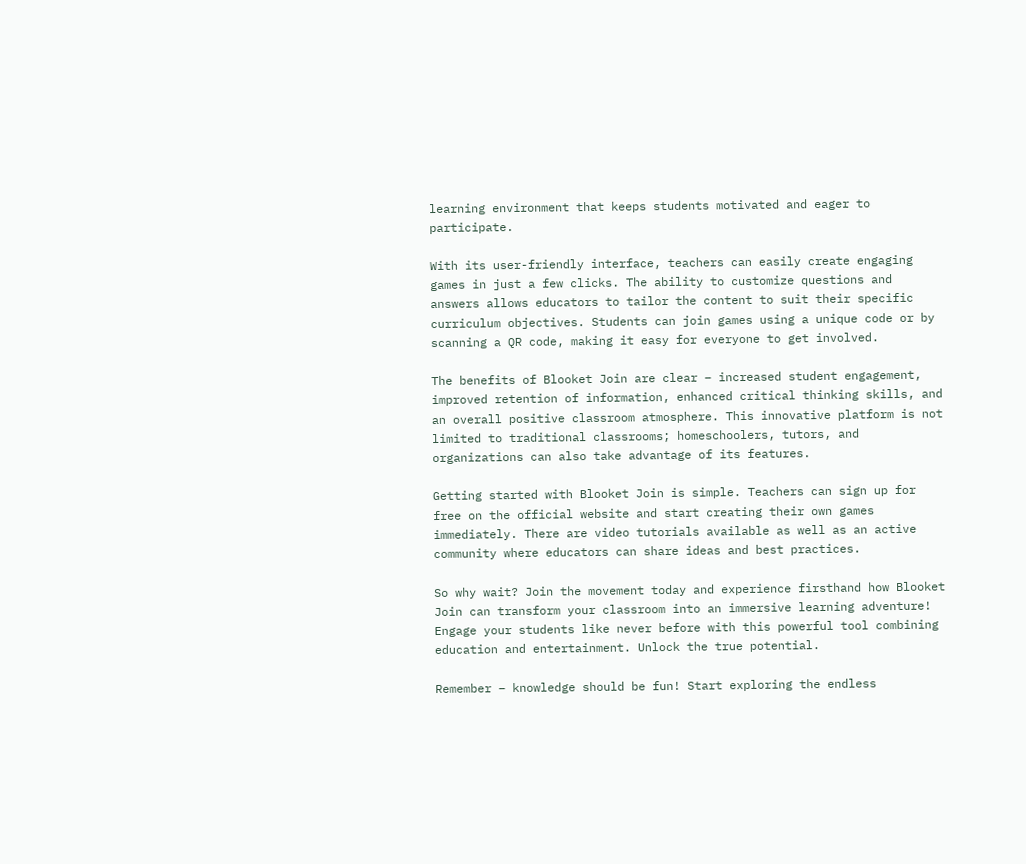learning environment that keeps students motivated and eager to participate.

With its user-friendly interface, teachers can easily create engaging games in just a few clicks. The ability to customize questions and answers allows educators to tailor the content to suit their specific curriculum objectives. Students can join games using a unique code or by scanning a QR code, making it easy for everyone to get involved.

The benefits of Blooket Join are clear – increased student engagement, improved retention of information, enhanced critical thinking skills, and an overall positive classroom atmosphere. This innovative platform is not limited to traditional classrooms; homeschoolers, tutors, and organizations can also take advantage of its features.

Getting started with Blooket Join is simple. Teachers can sign up for free on the official website and start creating their own games immediately. There are video tutorials available as well as an active community where educators can share ideas and best practices.

So why wait? Join the movement today and experience firsthand how Blooket Join can transform your classroom into an immersive learning adventure! Engage your students like never before with this powerful tool combining education and entertainment. Unlock the true potential.

Remember – knowledge should be fun! Start exploring the endless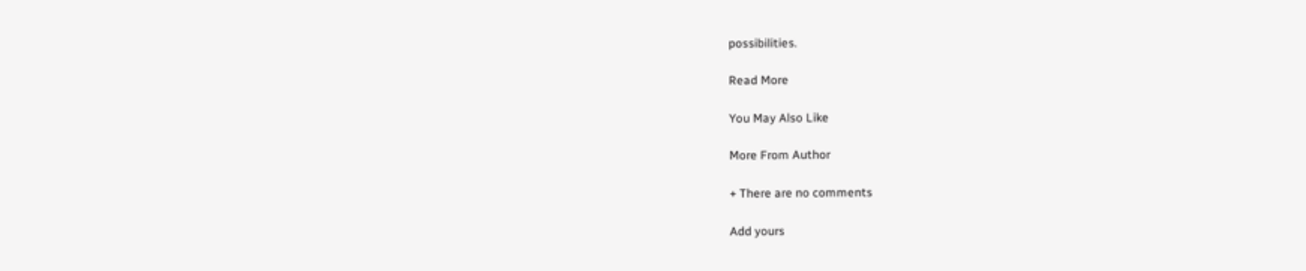possibilities.

Read More

You May Also Like

More From Author

+ There are no comments

Add yours